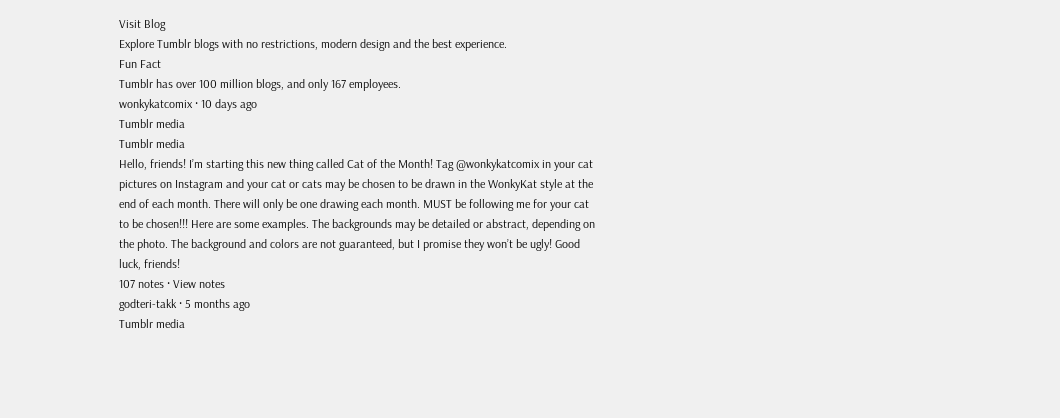Visit Blog
Explore Tumblr blogs with no restrictions, modern design and the best experience.
Fun Fact
Tumblr has over 100 million blogs, and only 167 employees.
wonkykatcomix · 10 days ago
Tumblr media
Tumblr media
Hello, friends! I’m starting this new thing called Cat of the Month! Tag @wonkykatcomix in your cat pictures on Instagram and your cat or cats may be chosen to be drawn in the WonkyKat style at the end of each month. There will only be one drawing each month. MUST be following me for your cat to be chosen!!! Here are some examples. The backgrounds may be detailed or abstract, depending on the photo. The background and colors are not guaranteed, but I promise they won’t be ugly! Good luck, friends!
107 notes · View notes
godteri-takk · 5 months ago
Tumblr media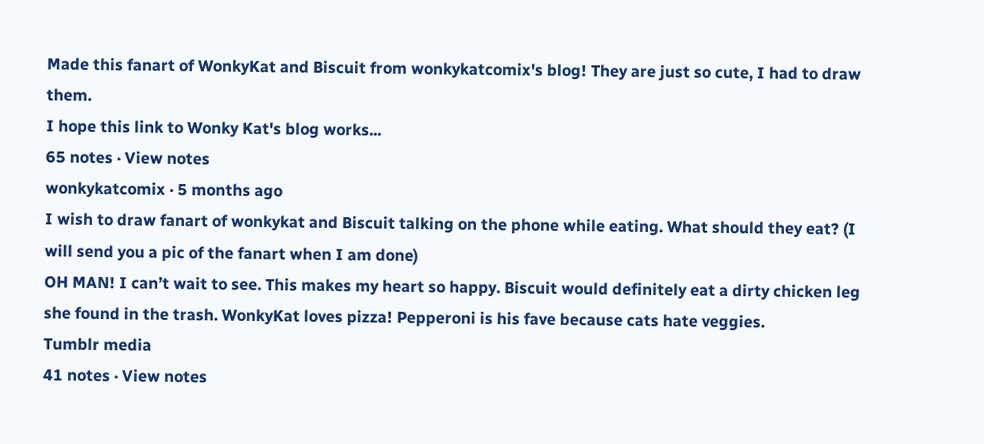Made this fanart of WonkyKat and Biscuit from wonkykatcomix's blog! They are just so cute, I had to draw them.
I hope this link to Wonky Kat's blog works...
65 notes · View notes
wonkykatcomix · 5 months ago
I wish to draw fanart of wonkykat and Biscuit talking on the phone while eating. What should they eat? (I will send you a pic of the fanart when I am done)
OH MAN! I can’t wait to see. This makes my heart so happy. Biscuit would definitely eat a dirty chicken leg she found in the trash. WonkyKat loves pizza! Pepperoni is his fave because cats hate veggies.
Tumblr media
41 notes · View notes